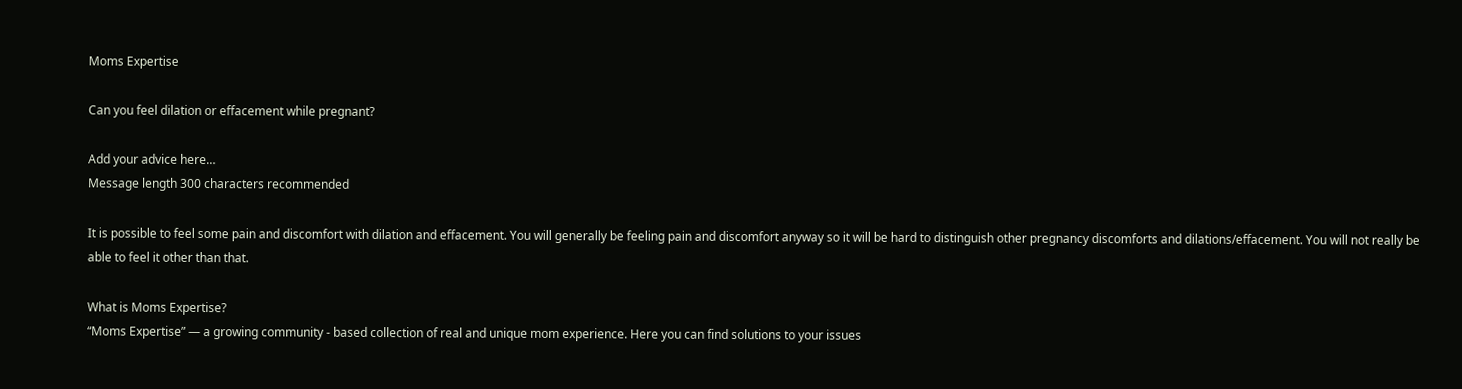Moms Expertise

Can you feel dilation or effacement while pregnant?

Add your advice here…
Message length 300 characters recommended

It is possible to feel some pain and discomfort with dilation and effacement. You will generally be feeling pain and discomfort anyway so it will be hard to distinguish other pregnancy discomforts and dilations/effacement. You will not really be able to feel it other than that.

What is Moms Expertise?
“Moms Expertise” — a growing community - based collection of real and unique mom experience. Here you can find solutions to your issues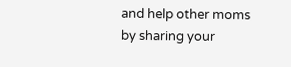and help other moms by sharing your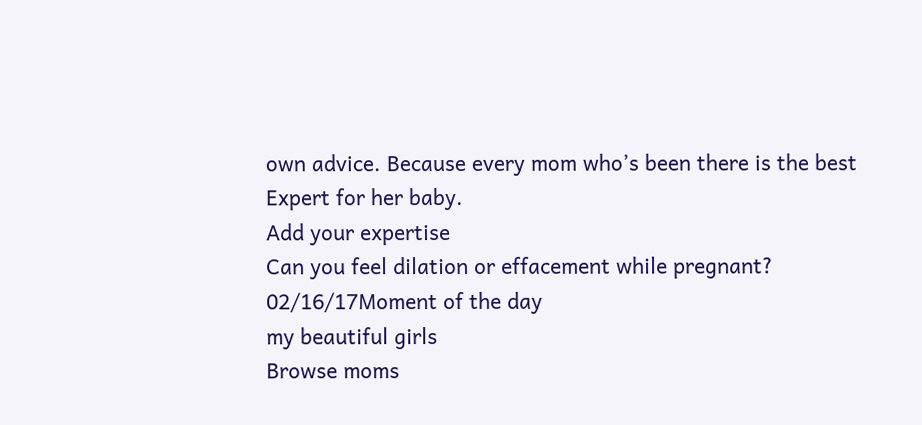own advice. Because every mom who’s been there is the best Expert for her baby.
Add your expertise
Can you feel dilation or effacement while pregnant?
02/16/17Moment of the day
my beautiful girls
Browse moms